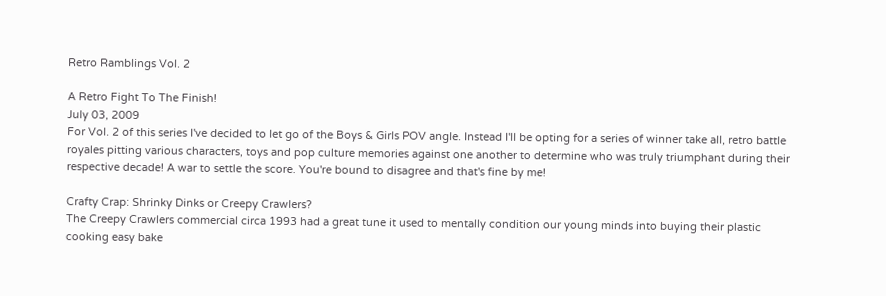Retro Ramblings Vol. 2

A Retro Fight To The Finish!
July 03, 2009
For Vol. 2 of this series I've decided to let go of the Boys & Girls POV angle. Instead I'll be opting for a series of winner take all, retro battle royales pitting various characters, toys and pop culture memories against one another to determine who was truly triumphant during their respective decade! A war to settle the score. You're bound to disagree and that's fine by me!

Crafty Crap: Shrinky Dinks or Creepy Crawlers?
The Creepy Crawlers commercial circa 1993 had a great tune it used to mentally condition our young minds into buying their plastic cooking easy bake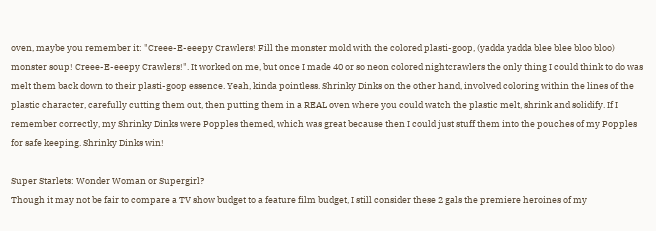oven, maybe you remember it: "Creee-E-eeepy Crawlers! Fill the monster mold with the colored plasti-goop, (yadda yadda blee blee bloo bloo) monster soup! Creee-E-eeepy Crawlers!". It worked on me, but once I made 40 or so neon colored nightcrawlers the only thing I could think to do was melt them back down to their plasti-goop essence. Yeah, kinda pointless. Shrinky Dinks on the other hand, involved coloring within the lines of the plastic character, carefully cutting them out, then putting them in a REAL oven where you could watch the plastic melt, shrink and solidify. If I remember correctly, my Shrinky Dinks were Popples themed, which was great because then I could just stuff them into the pouches of my Popples for safe keeping. Shrinky Dinks win!

Super Starlets: Wonder Woman or Supergirl?
Though it may not be fair to compare a TV show budget to a feature film budget, I still consider these 2 gals the premiere heroines of my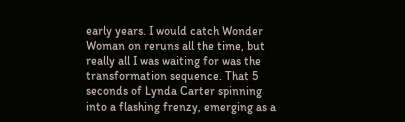early years. I would catch Wonder Woman on reruns all the time, but really all I was waiting for was the transformation sequence. That 5 seconds of Lynda Carter spinning into a flashing frenzy, emerging as a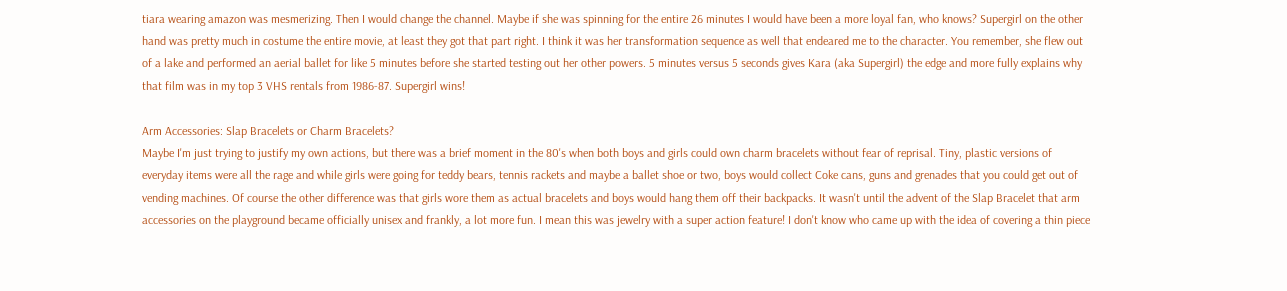tiara wearing amazon was mesmerizing. Then I would change the channel. Maybe if she was spinning for the entire 26 minutes I would have been a more loyal fan, who knows? Supergirl on the other hand was pretty much in costume the entire movie, at least they got that part right. I think it was her transformation sequence as well that endeared me to the character. You remember, she flew out of a lake and performed an aerial ballet for like 5 minutes before she started testing out her other powers. 5 minutes versus 5 seconds gives Kara (aka Supergirl) the edge and more fully explains why that film was in my top 3 VHS rentals from 1986-87. Supergirl wins!

Arm Accessories: Slap Bracelets or Charm Bracelets?
Maybe I'm just trying to justify my own actions, but there was a brief moment in the 80's when both boys and girls could own charm bracelets without fear of reprisal. Tiny, plastic versions of everyday items were all the rage and while girls were going for teddy bears, tennis rackets and maybe a ballet shoe or two, boys would collect Coke cans, guns and grenades that you could get out of vending machines. Of course the other difference was that girls wore them as actual bracelets and boys would hang them off their backpacks. It wasn't until the advent of the Slap Bracelet that arm accessories on the playground became officially unisex and frankly, a lot more fun. I mean this was jewelry with a super action feature! I don't know who came up with the idea of covering a thin piece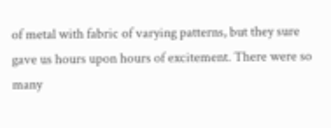of metal with fabric of varying patterns, but they sure gave us hours upon hours of excitement. There were so many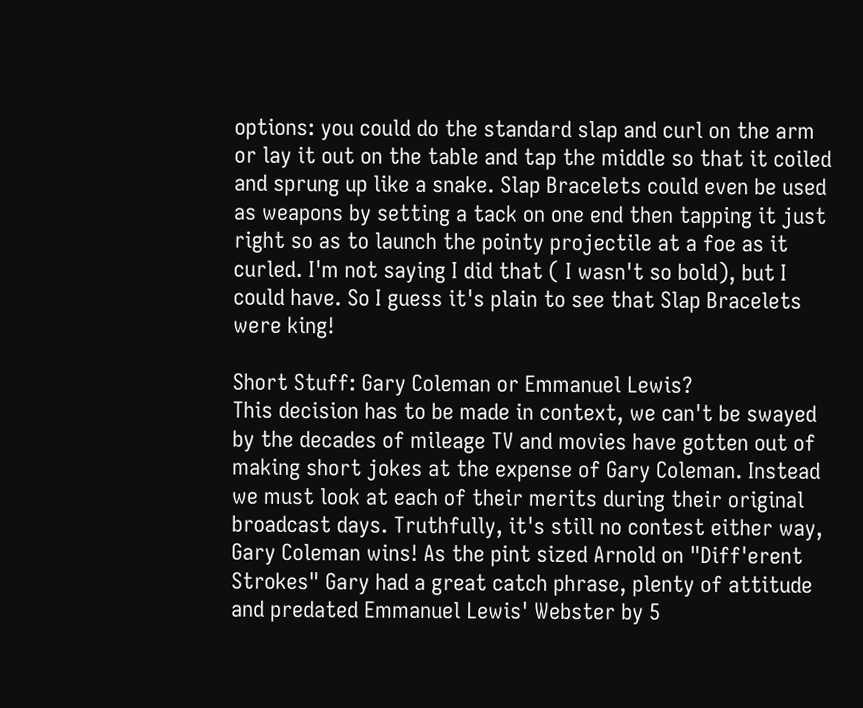options: you could do the standard slap and curl on the arm or lay it out on the table and tap the middle so that it coiled and sprung up like a snake. Slap Bracelets could even be used as weapons by setting a tack on one end then tapping it just right so as to launch the pointy projectile at a foe as it curled. I'm not saying I did that ( I wasn't so bold), but I could have. So I guess it's plain to see that Slap Bracelets were king!

Short Stuff: Gary Coleman or Emmanuel Lewis?
This decision has to be made in context, we can't be swayed by the decades of mileage TV and movies have gotten out of making short jokes at the expense of Gary Coleman. Instead we must look at each of their merits during their original broadcast days. Truthfully, it's still no contest either way, Gary Coleman wins! As the pint sized Arnold on "Diff'erent Strokes" Gary had a great catch phrase, plenty of attitude and predated Emmanuel Lewis' Webster by 5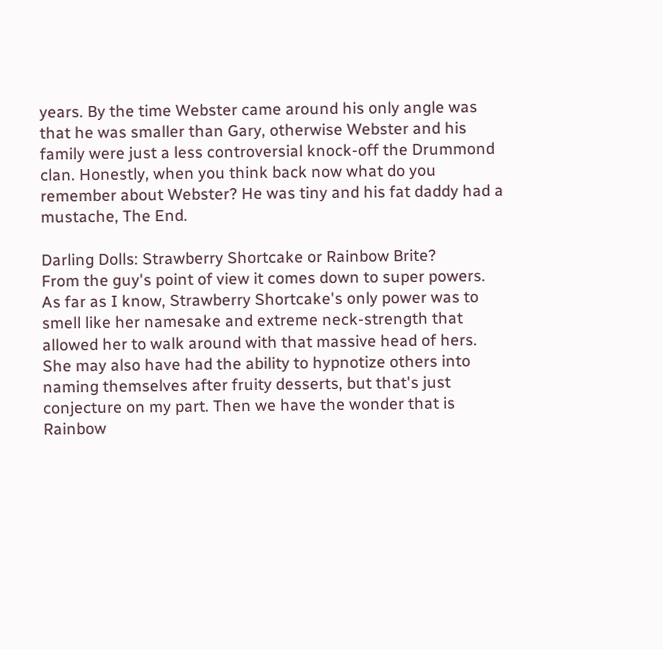years. By the time Webster came around his only angle was that he was smaller than Gary, otherwise Webster and his family were just a less controversial knock-off the Drummond clan. Honestly, when you think back now what do you remember about Webster? He was tiny and his fat daddy had a mustache, The End.

Darling Dolls: Strawberry Shortcake or Rainbow Brite?
From the guy's point of view it comes down to super powers. As far as I know, Strawberry Shortcake's only power was to smell like her namesake and extreme neck-strength that allowed her to walk around with that massive head of hers. She may also have had the ability to hypnotize others into naming themselves after fruity desserts, but that's just conjecture on my part. Then we have the wonder that is Rainbow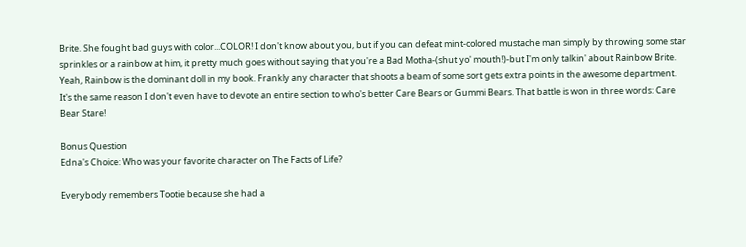Brite. She fought bad guys with color...COLOR! I don't know about you, but if you can defeat mint-colored mustache man simply by throwing some star sprinkles or a rainbow at him, it pretty much goes without saying that you're a Bad Motha-(shut yo' mouth!)-but I'm only talkin' about Rainbow Brite. Yeah, Rainbow is the dominant doll in my book. Frankly any character that shoots a beam of some sort gets extra points in the awesome department. It's the same reason I don't even have to devote an entire section to who's better Care Bears or Gummi Bears. That battle is won in three words: Care Bear Stare!

Bonus Question
Edna's Choice: Who was your favorite character on The Facts of Life?

Everybody remembers Tootie because she had a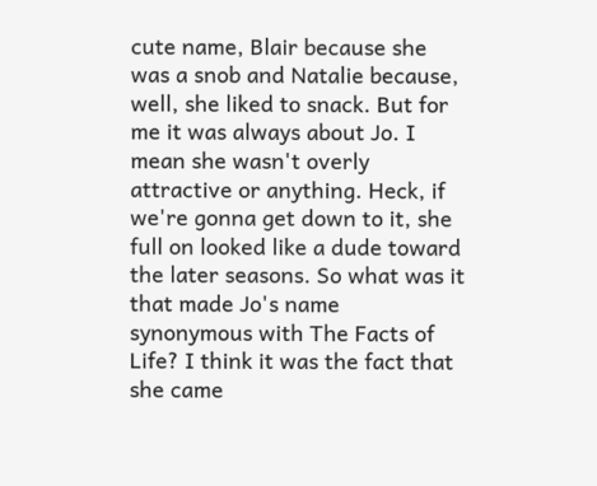cute name, Blair because she was a snob and Natalie because, well, she liked to snack. But for me it was always about Jo. I mean she wasn't overly attractive or anything. Heck, if we're gonna get down to it, she full on looked like a dude toward the later seasons. So what was it that made Jo's name synonymous with The Facts of Life? I think it was the fact that she came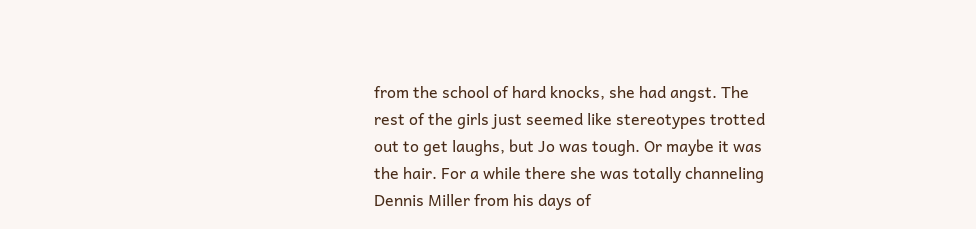from the school of hard knocks, she had angst. The rest of the girls just seemed like stereotypes trotted out to get laughs, but Jo was tough. Or maybe it was the hair. For a while there she was totally channeling Dennis Miller from his days of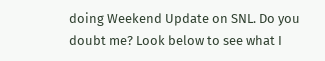doing Weekend Update on SNL. Do you doubt me? Look below to see what I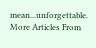mean...unforgettable.
More Articles From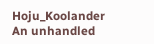Hoju_Koolander
An unhandled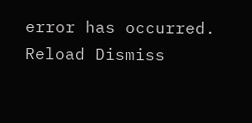error has occurred. Reload Dismiss